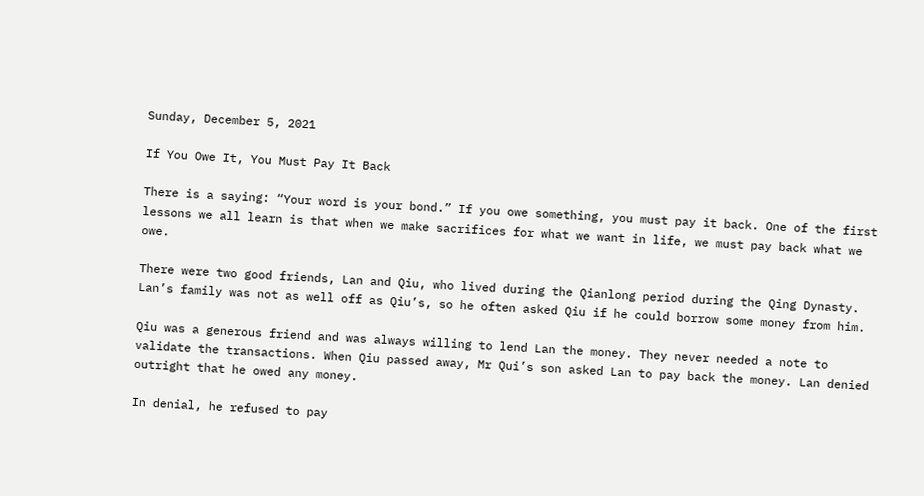Sunday, December 5, 2021

If You Owe It, You Must Pay It Back

There is a saying: “Your word is your bond.” If you owe something, you must pay it back. One of the first lessons we all learn is that when we make sacrifices for what we want in life, we must pay back what we owe.

There were two good friends, Lan and Qiu, who lived during the Qianlong period during the Qing Dynasty. Lan’s family was not as well off as Qiu’s, so he often asked Qiu if he could borrow some money from him.

Qiu was a generous friend and was always willing to lend Lan the money. They never needed a note to validate the transactions. When Qiu passed away, Mr Qui’s son asked Lan to pay back the money. Lan denied outright that he owed any money.

In denial, he refused to pay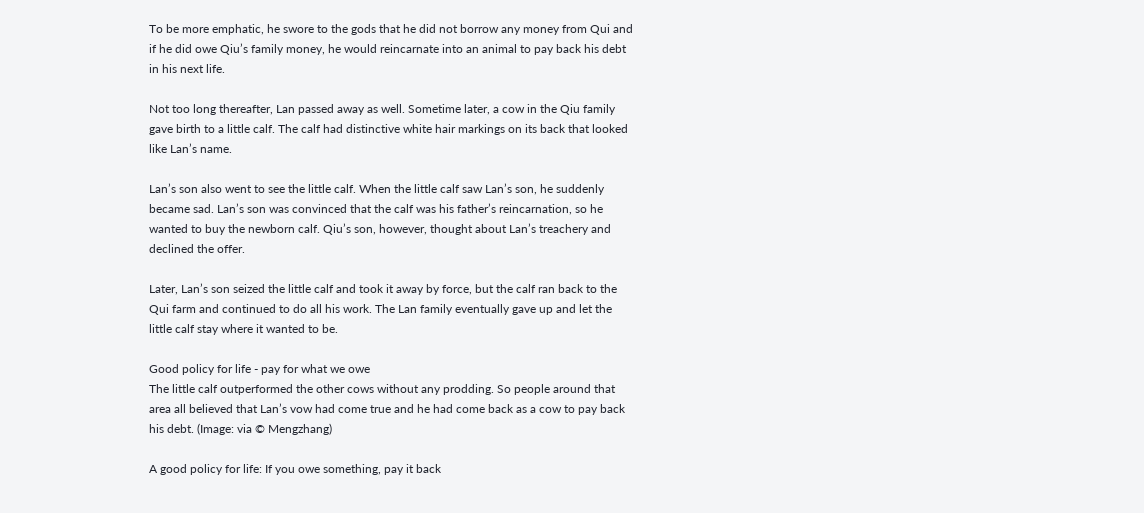To be more emphatic, he swore to the gods that he did not borrow any money from Qui and if he did owe Qiu’s family money, he would reincarnate into an animal to pay back his debt in his next life.

Not too long thereafter, Lan passed away as well. Sometime later, a cow in the Qiu family gave birth to a little calf. The calf had distinctive white hair markings on its back that looked like Lan’s name.

Lan’s son also went to see the little calf. When the little calf saw Lan’s son, he suddenly became sad. Lan’s son was convinced that the calf was his father’s reincarnation, so he wanted to buy the newborn calf. Qiu’s son, however, thought about Lan’s treachery and declined the offer.

Later, Lan’s son seized the little calf and took it away by force, but the calf ran back to the Qui farm and continued to do all his work. The Lan family eventually gave up and let the little calf stay where it wanted to be.

Good policy for life - pay for what we owe
The little calf outperformed the other cows without any prodding. So people around that area all believed that Lan’s vow had come true and he had come back as a cow to pay back his debt. (Image: via © Mengzhang)

A good policy for life: If you owe something, pay it back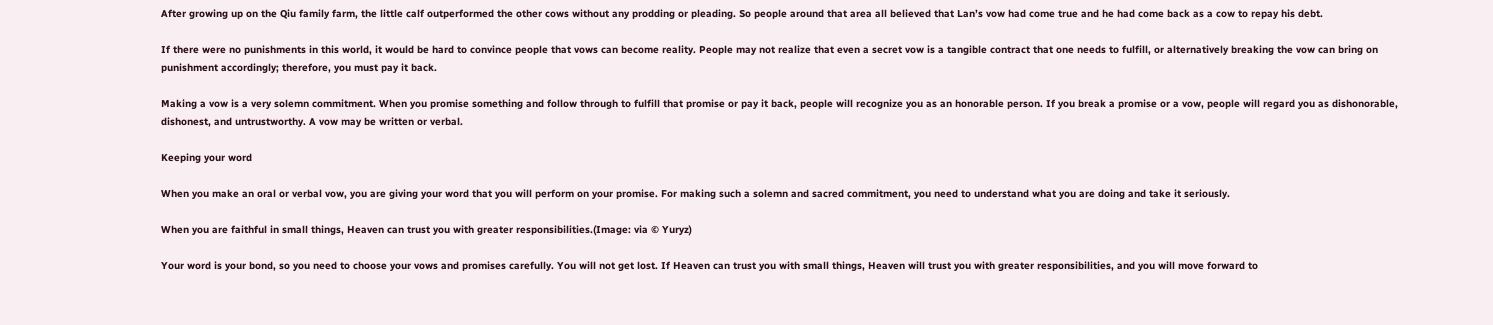After growing up on the Qiu family farm, the little calf outperformed the other cows without any prodding or pleading. So people around that area all believed that Lan’s vow had come true and he had come back as a cow to repay his debt.

If there were no punishments in this world, it would be hard to convince people that vows can become reality. People may not realize that even a secret vow is a tangible contract that one needs to fulfill, or alternatively breaking the vow can bring on punishment accordingly; therefore, you must pay it back.

Making a vow is a very solemn commitment. When you promise something and follow through to fulfill that promise or pay it back, people will recognize you as an honorable person. If you break a promise or a vow, people will regard you as dishonorable, dishonest, and untrustworthy. A vow may be written or verbal.

Keeping your word

When you make an oral or verbal vow, you are giving your word that you will perform on your promise. For making such a solemn and sacred commitment, you need to understand what you are doing and take it seriously.

When you are faithful in small things, Heaven can trust you with greater responsibilities.(Image: via © Yuryz)

Your word is your bond, so you need to choose your vows and promises carefully. You will not get lost. If Heaven can trust you with small things, Heaven will trust you with greater responsibilities, and you will move forward to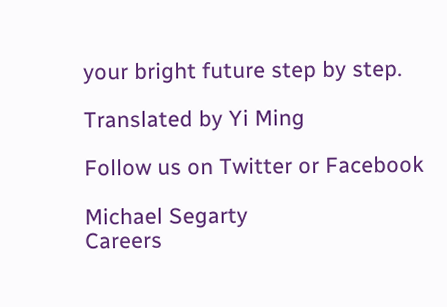your bright future step by step.

Translated by Yi Ming

Follow us on Twitter or Facebook

Michael Segarty
Careers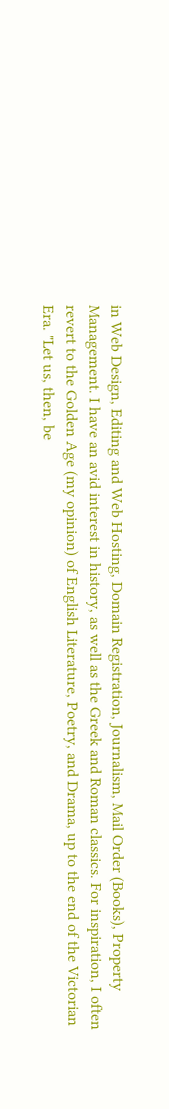in Web Design, Editing and Web Hosting, Domain Registration, Journalism, Mail Order (Books), Property Management. I have an avid interest in history, as well as the Greek and Roman classics. For inspiration, I often revert to the Golden Age (my opinion) of English Literature, Poetry, and Drama, up to the end of the Victorian Era. "Let us, then, be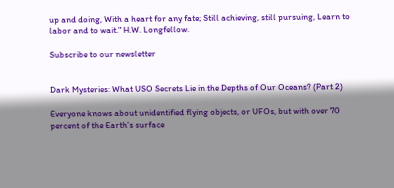up and doing, With a heart for any fate; Still achieving, still pursuing, Learn to labor and to wait." H.W. Longfellow.

Subscribe to our newsletter


Dark Mysteries: What USO Secrets Lie in the Depths of Our Oceans? (Part 2)

Everyone knows about unidentified flying objects, or UFOs, but with over 70 percent of the Earth's surface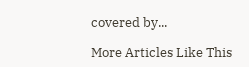covered by...

More Articles Like This